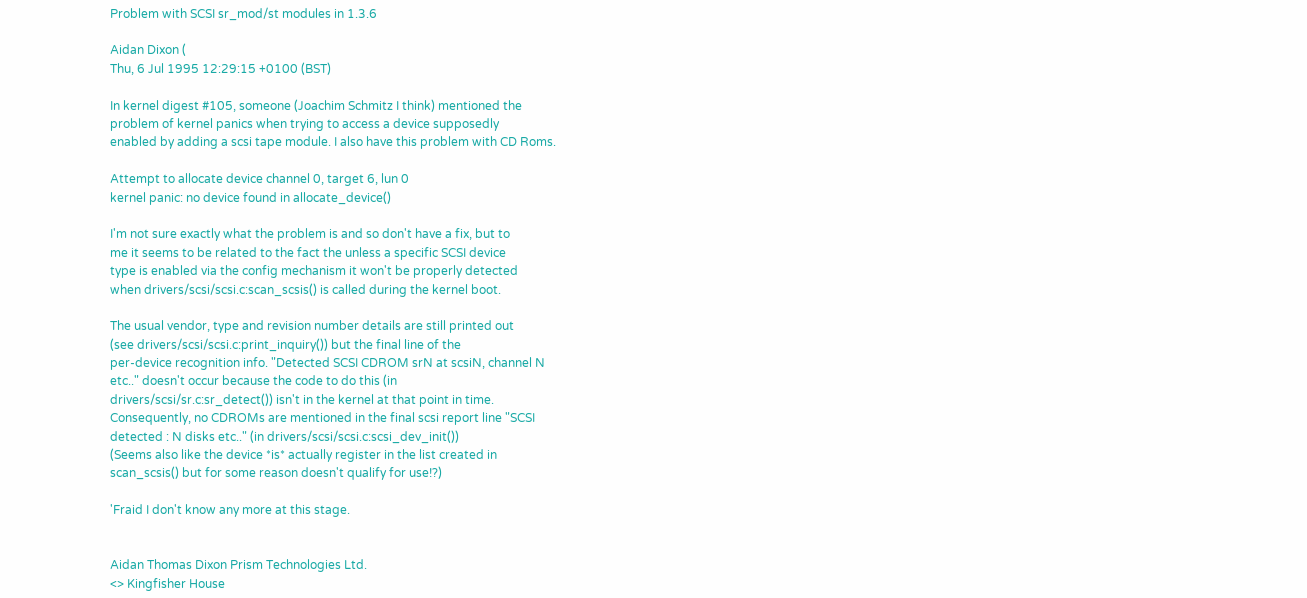Problem with SCSI sr_mod/st modules in 1.3.6

Aidan Dixon (
Thu, 6 Jul 1995 12:29:15 +0100 (BST)

In kernel digest #105, someone (Joachim Schmitz I think) mentioned the
problem of kernel panics when trying to access a device supposedly
enabled by adding a scsi tape module. I also have this problem with CD Roms.

Attempt to allocate device channel 0, target 6, lun 0
kernel panic: no device found in allocate_device()

I'm not sure exactly what the problem is and so don't have a fix, but to
me it seems to be related to the fact the unless a specific SCSI device
type is enabled via the config mechanism it won't be properly detected
when drivers/scsi/scsi.c:scan_scsis() is called during the kernel boot.

The usual vendor, type and revision number details are still printed out
(see drivers/scsi/scsi.c:print_inquiry()) but the final line of the
per-device recognition info. "Detected SCSI CDROM srN at scsiN, channel N
etc.." doesn't occur because the code to do this (in
drivers/scsi/sr.c:sr_detect()) isn't in the kernel at that point in time.
Consequently, no CDROMs are mentioned in the final scsi report line "SCSI
detected : N disks etc.." (in drivers/scsi/scsi.c:scsi_dev_init())
(Seems also like the device *is* actually register in the list created in
scan_scsis() but for some reason doesn't qualify for use!?)

'Fraid I don't know any more at this stage.


Aidan Thomas Dixon Prism Technologies Ltd.
<> Kingfisher House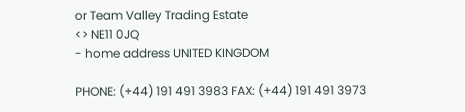or Team Valley Trading Estate
<> NE11 0JQ
- home address UNITED KINGDOM

PHONE: (+44) 191 491 3983 FAX: (+44) 191 491 3973